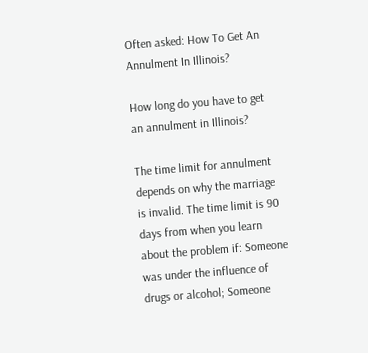Often asked: How To Get An Annulment In Illinois?

How long do you have to get an annulment in Illinois?

The time limit for annulment depends on why the marriage is invalid. The time limit is 90 days from when you learn about the problem if: Someone was under the influence of drugs or alcohol; Someone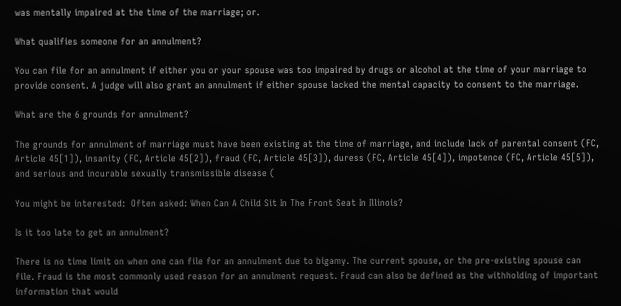was mentally impaired at the time of the marriage; or.

What qualifies someone for an annulment?

You can file for an annulment if either you or your spouse was too impaired by drugs or alcohol at the time of your marriage to provide consent. A judge will also grant an annulment if either spouse lacked the mental capacity to consent to the marriage.

What are the 6 grounds for annulment?

The grounds for annulment of marriage must have been existing at the time of marriage, and include lack of parental consent (FC, Article 45[1]), insanity (FC, Article 45[2]), fraud (FC, Article 45[3]), duress (FC, Article 45[4]), impotence (FC, Article 45[5]), and serious and incurable sexually transmissible disease (

You might be interested:  Often asked: When Can A Child Sit In The Front Seat In Illinois?

Is it too late to get an annulment?

There is no time limit on when one can file for an annulment due to bigamy. The current spouse, or the pre-existing spouse can file. Fraud is the most commonly used reason for an annulment request. Fraud can also be defined as the withholding of important information that would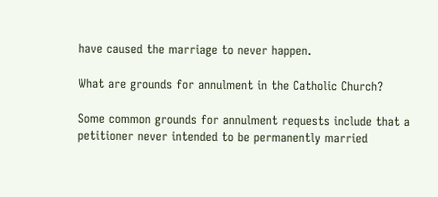have caused the marriage to never happen.

What are grounds for annulment in the Catholic Church?

Some common grounds for annulment requests include that a petitioner never intended to be permanently married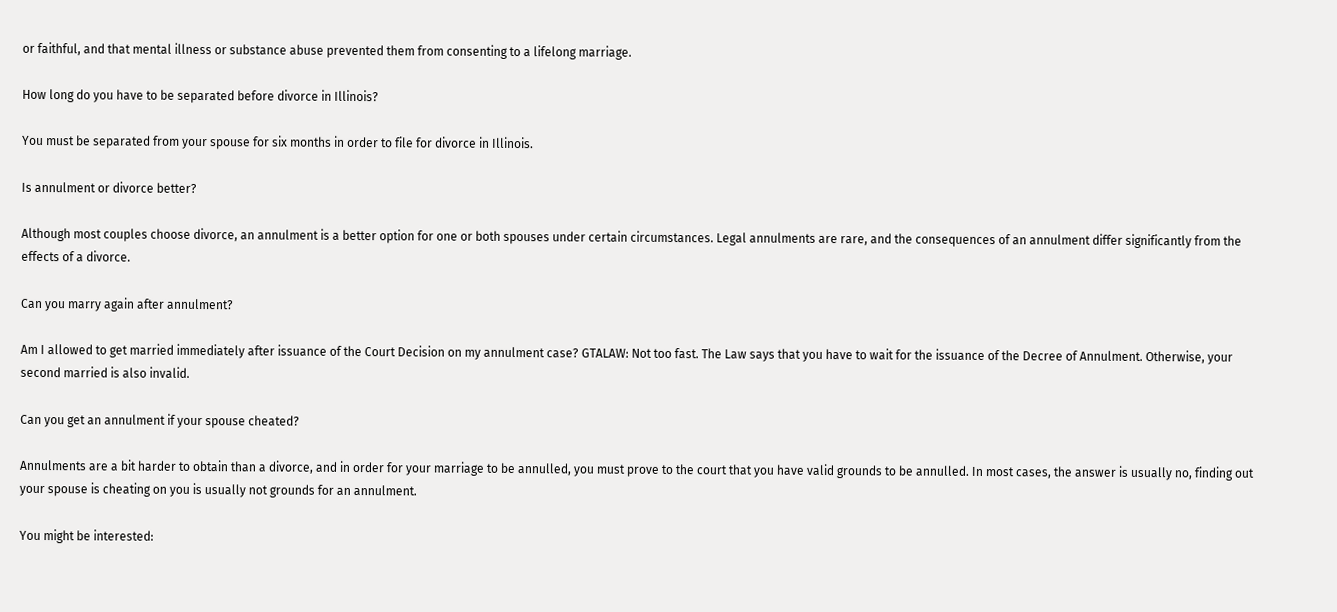or faithful, and that mental illness or substance abuse prevented them from consenting to a lifelong marriage.

How long do you have to be separated before divorce in Illinois?

You must be separated from your spouse for six months in order to file for divorce in Illinois.

Is annulment or divorce better?

Although most couples choose divorce, an annulment is a better option for one or both spouses under certain circumstances. Legal annulments are rare, and the consequences of an annulment differ significantly from the effects of a divorce.

Can you marry again after annulment?

Am I allowed to get married immediately after issuance of the Court Decision on my annulment case? GTALAW: Not too fast. The Law says that you have to wait for the issuance of the Decree of Annulment. Otherwise, your second married is also invalid.

Can you get an annulment if your spouse cheated?

Annulments are a bit harder to obtain than a divorce, and in order for your marriage to be annulled, you must prove to the court that you have valid grounds to be annulled. In most cases, the answer is usually no, finding out your spouse is cheating on you is usually not grounds for an annulment.

You might be interested: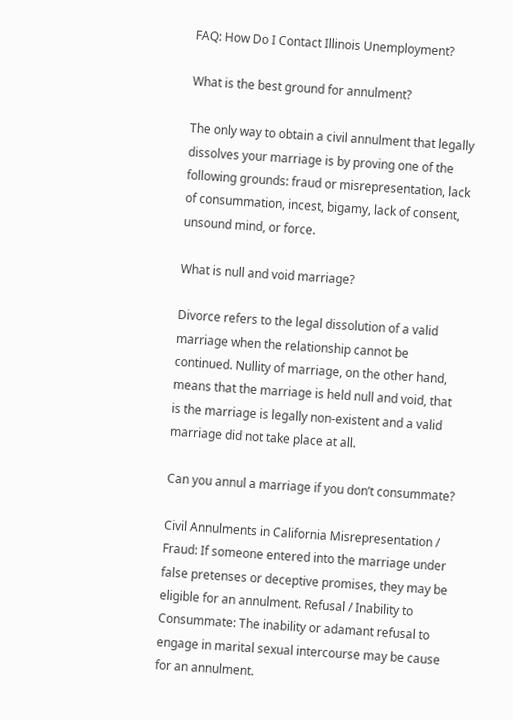FAQ: How Do I Contact Illinois Unemployment?

What is the best ground for annulment?

The only way to obtain a civil annulment that legally dissolves your marriage is by proving one of the following grounds: fraud or misrepresentation, lack of consummation, incest, bigamy, lack of consent, unsound mind, or force.

What is null and void marriage?

Divorce refers to the legal dissolution of a valid marriage when the relationship cannot be continued. Nullity of marriage, on the other hand, means that the marriage is held null and void, that is the marriage is legally non-existent and a valid marriage did not take place at all.

Can you annul a marriage if you don’t consummate?

Civil Annulments in California Misrepresentation / Fraud: If someone entered into the marriage under false pretenses or deceptive promises, they may be eligible for an annulment. Refusal / Inability to Consummate: The inability or adamant refusal to engage in marital sexual intercourse may be cause for an annulment.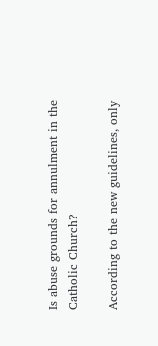Is abuse grounds for annulment in the Catholic Church?

According to the new guidelines, only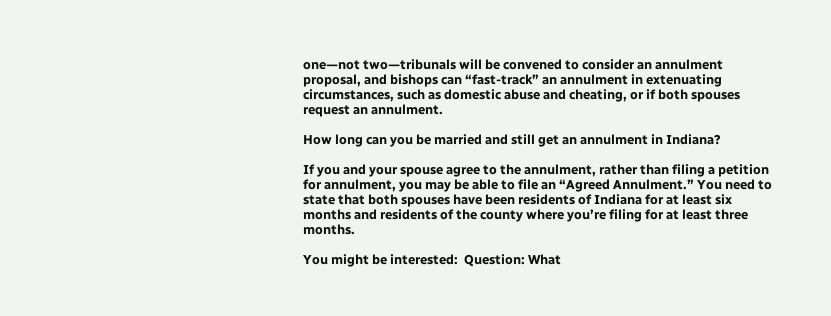one—not two—tribunals will be convened to consider an annulment proposal, and bishops can “fast-track” an annulment in extenuating circumstances, such as domestic abuse and cheating, or if both spouses request an annulment.

How long can you be married and still get an annulment in Indiana?

If you and your spouse agree to the annulment, rather than filing a petition for annulment, you may be able to file an “Agreed Annulment.” You need to state that both spouses have been residents of Indiana for at least six months and residents of the county where you’re filing for at least three months.

You might be interested:  Question: What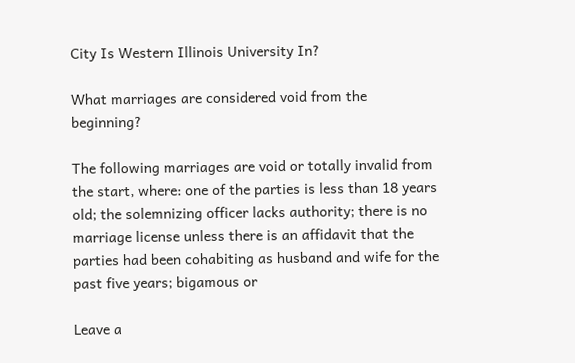City Is Western Illinois University In?

What marriages are considered void from the beginning?

The following marriages are void or totally invalid from the start, where: one of the parties is less than 18 years old; the solemnizing officer lacks authority; there is no marriage license unless there is an affidavit that the parties had been cohabiting as husband and wife for the past five years; bigamous or

Leave a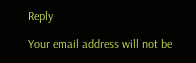Reply

Your email address will not be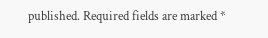published. Required fields are marked *